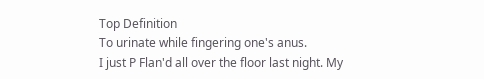Top Definition
To urinate while fingering one's anus.
I just P Flan'd all over the floor last night. My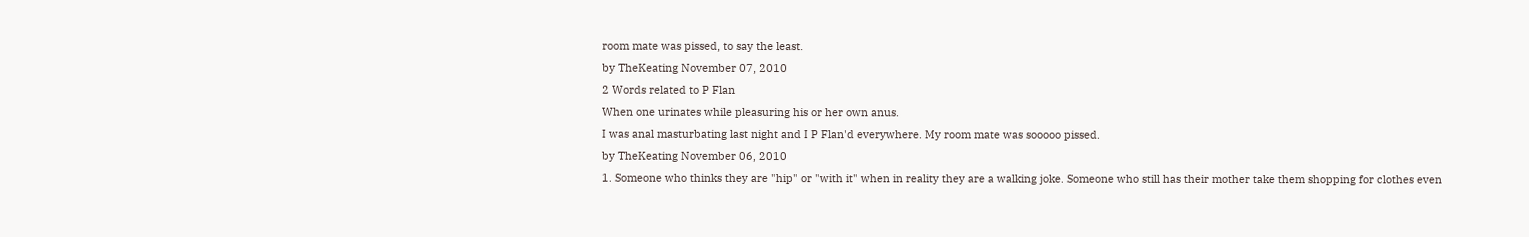room mate was pissed, to say the least.
by TheKeating November 07, 2010
2 Words related to P Flan
When one urinates while pleasuring his or her own anus.
I was anal masturbating last night and I P Flan'd everywhere. My room mate was sooooo pissed.
by TheKeating November 06, 2010
1. Someone who thinks they are "hip" or "with it" when in reality they are a walking joke. Someone who still has their mother take them shopping for clothes even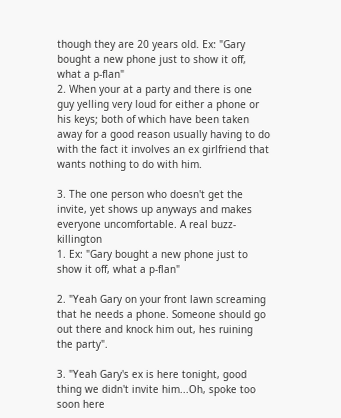though they are 20 years old. Ex: "Gary bought a new phone just to show it off, what a p-flan"
2. When your at a party and there is one guy yelling very loud for either a phone or his keys; both of which have been taken away for a good reason usually having to do with the fact it involves an ex girlfriend that wants nothing to do with him.

3. The one person who doesn't get the invite, yet shows up anyways and makes everyone uncomfortable. A real buzz-killington
1. Ex: "Gary bought a new phone just to show it off, what a p-flan"

2. "Yeah Gary on your front lawn screaming that he needs a phone. Someone should go out there and knock him out, hes ruining the party".

3. "Yeah Gary's ex is here tonight, good thing we didn't invite him...Oh, spoke too soon here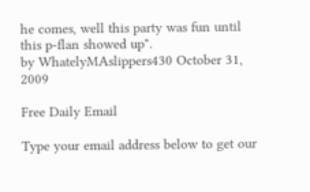he comes, well this party was fun until this p-flan showed up".
by WhatelyMAslippers430 October 31, 2009

Free Daily Email

Type your email address below to get our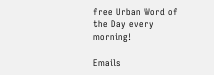free Urban Word of the Day every morning!

Emails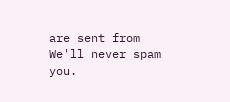are sent from We'll never spam you.